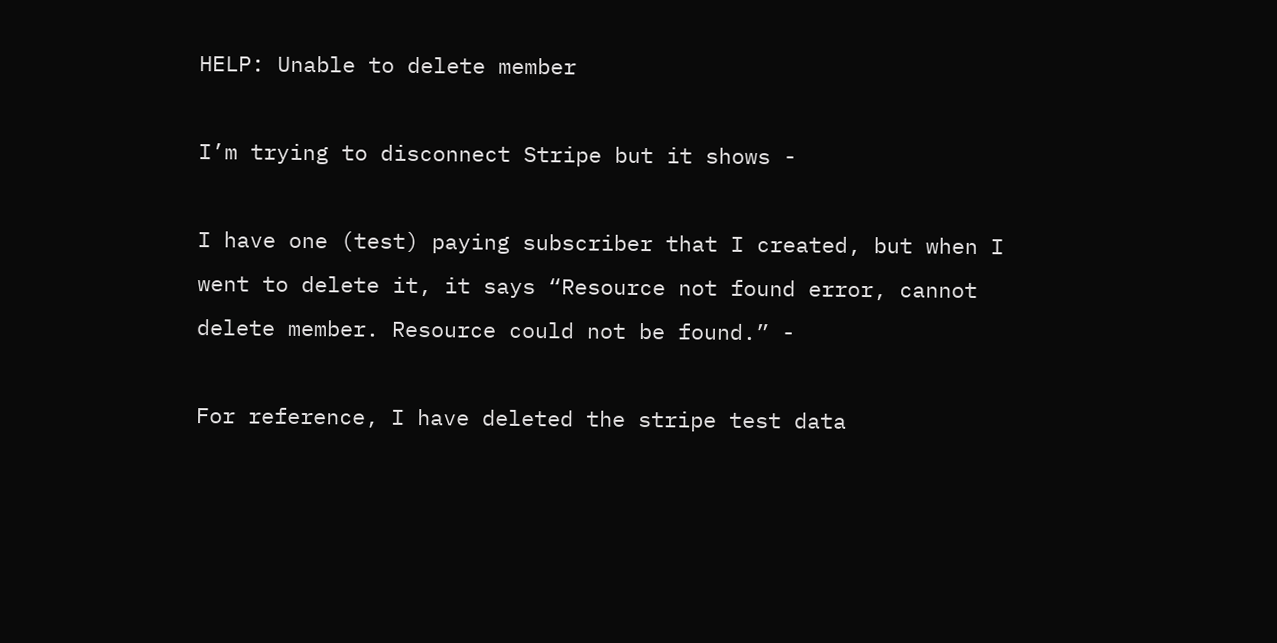HELP: Unable to delete member

I’m trying to disconnect Stripe but it shows -

I have one (test) paying subscriber that I created, but when I went to delete it, it says “Resource not found error, cannot delete member. Resource could not be found.” -

For reference, I have deleted the stripe test data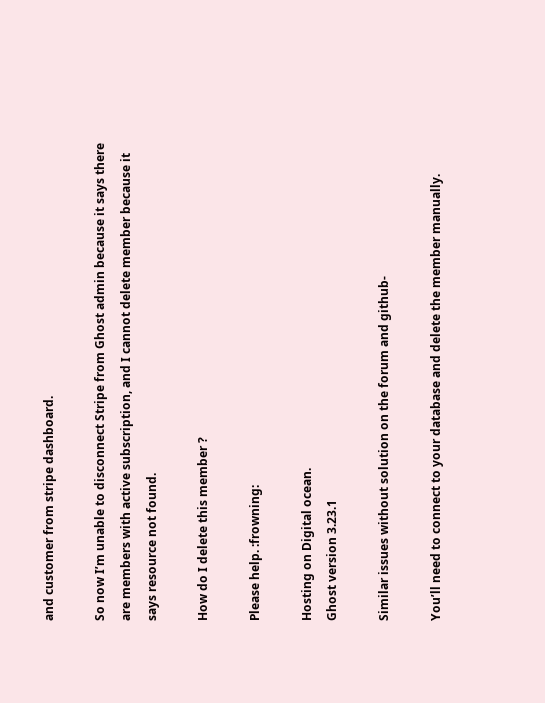and customer from stripe dashboard.

So now I’m unable to disconnect Stripe from Ghost admin because it says there are members with active subscription, and I cannot delete member because it says resource not found.

How do I delete this member ?

Please help. :frowning:

Hosting on Digital ocean.
Ghost version 3.23.1

Similar issues without solution on the forum and github-

You’ll need to connect to your database and delete the member manually.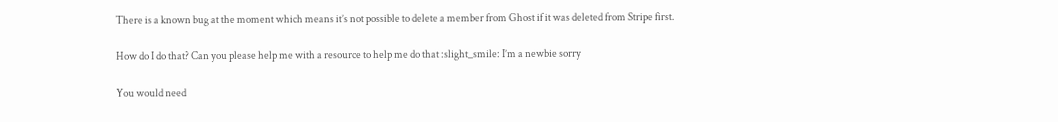There is a known bug at the moment which means it’s not possible to delete a member from Ghost if it was deleted from Stripe first.

How do I do that? Can you please help me with a resource to help me do that :slight_smile: I’m a newbie sorry

You would need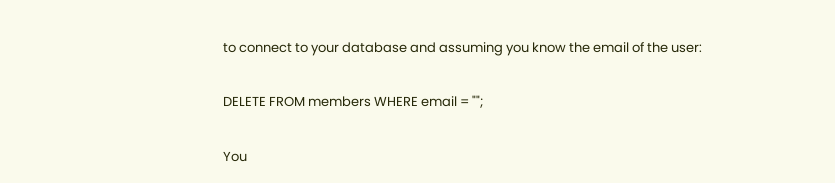to connect to your database and assuming you know the email of the user:

DELETE FROM members WHERE email = "";

You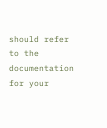should refer to the documentation for your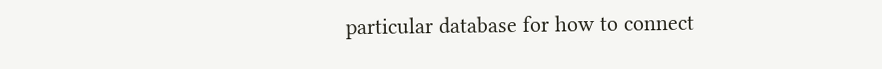particular database for how to connect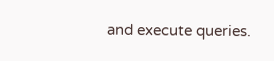and execute queries.